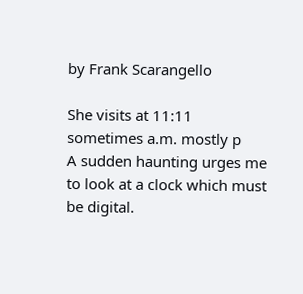by Frank Scarangello

She visits at 11:11
sometimes a.m. mostly p
A sudden haunting urges me
to look at a clock which must be digital.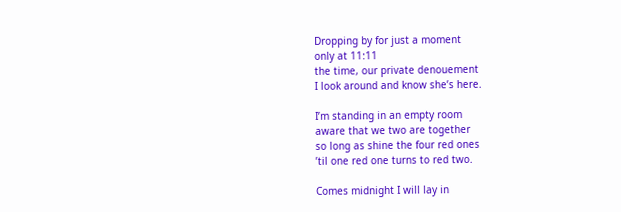Dropping by for just a moment
only at 11:11
the time, our private denouement
I look around and know she’s here.

I’m standing in an empty room
aware that we two are together
so long as shine the four red ones
’til one red one turns to red two.

Comes midnight I will lay in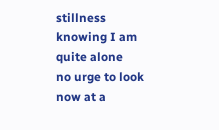stillness
knowing I am quite alone
no urge to look now at a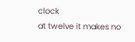clock
at twelve it makes no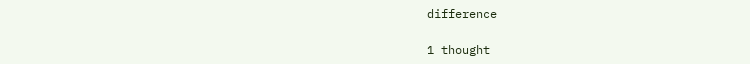difference

1 thought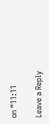on “11:11

Leave a Reply